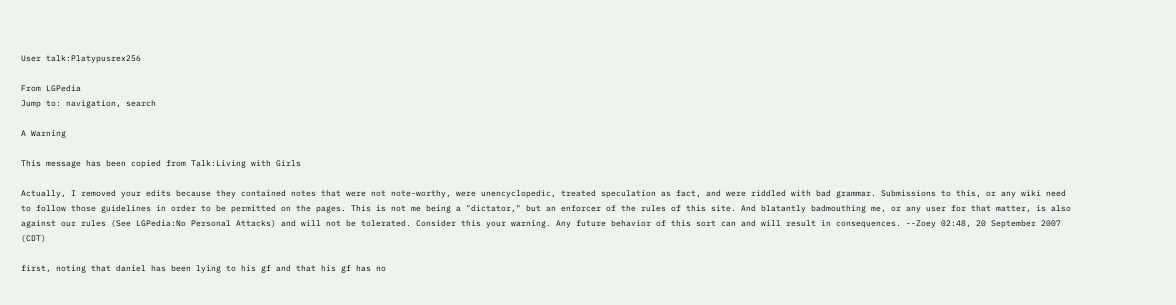User talk:Platypusrex256

From LGPedia
Jump to: navigation, search

A Warning

This message has been copied from Talk:Living with Girls

Actually, I removed your edits because they contained notes that were not note-worthy, were unencyclopedic, treated speculation as fact, and were riddled with bad grammar. Submissions to this, or any wiki need to follow those guidelines in order to be permitted on the pages. This is not me being a "dictator," but an enforcer of the rules of this site. And blatantly badmouthing me, or any user for that matter, is also against our rules (See LGPedia:No Personal Attacks) and will not be tolerated. Consider this your warning. Any future behavior of this sort can and will result in consequences. --Zoey 02:48, 20 September 2007 (CDT)

first, noting that daniel has been lying to his gf and that his gf has no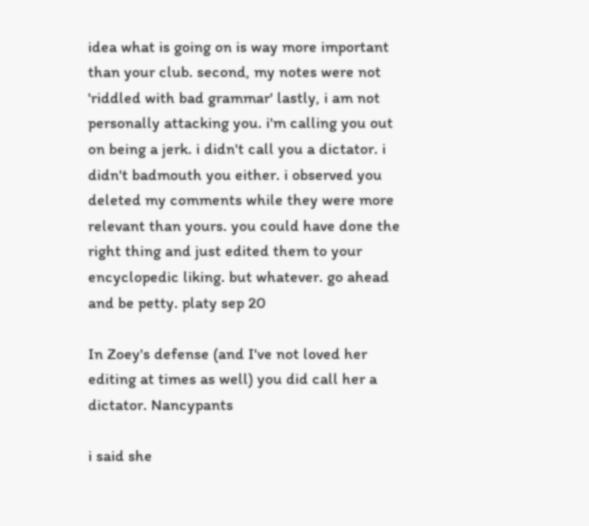idea what is going on is way more important than your club. second, my notes were not 'riddled with bad grammar' lastly, i am not personally attacking you. i'm calling you out on being a jerk. i didn't call you a dictator. i didn't badmouth you either. i observed you deleted my comments while they were more relevant than yours. you could have done the right thing and just edited them to your encyclopedic liking. but whatever. go ahead and be petty. platy sep 20

In Zoey's defense (and I've not loved her editing at times as well) you did call her a dictator. Nancypants

i said she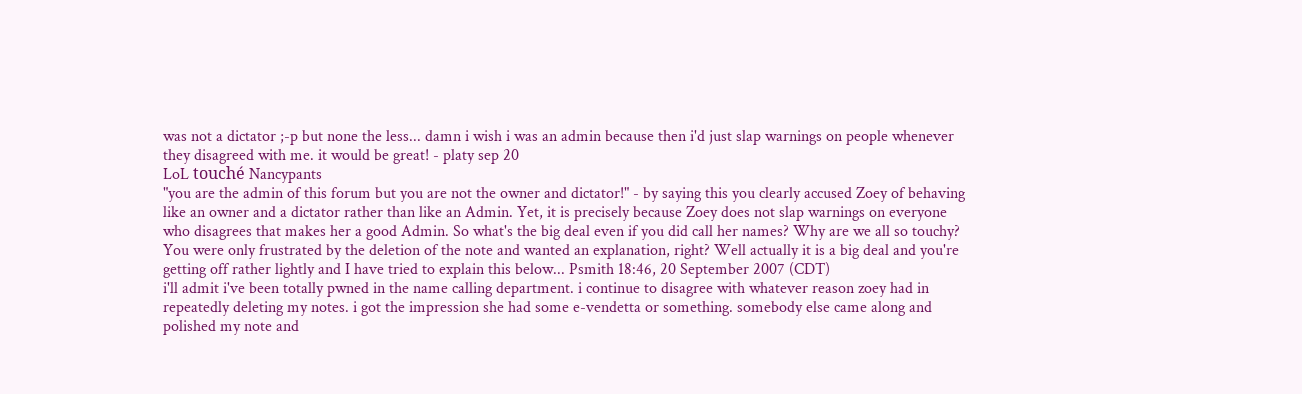was not a dictator ;-p but none the less... damn i wish i was an admin because then i'd just slap warnings on people whenever they disagreed with me. it would be great! - platy sep 20
LoL touché Nancypants
"you are the admin of this forum but you are not the owner and dictator!" - by saying this you clearly accused Zoey of behaving like an owner and a dictator rather than like an Admin. Yet, it is precisely because Zoey does not slap warnings on everyone who disagrees that makes her a good Admin. So what's the big deal even if you did call her names? Why are we all so touchy? You were only frustrated by the deletion of the note and wanted an explanation, right? Well actually it is a big deal and you're getting off rather lightly and I have tried to explain this below... Psmith 18:46, 20 September 2007 (CDT)
i'll admit i've been totally pwned in the name calling department. i continue to disagree with whatever reason zoey had in repeatedly deleting my notes. i got the impression she had some e-vendetta or something. somebody else came along and polished my note and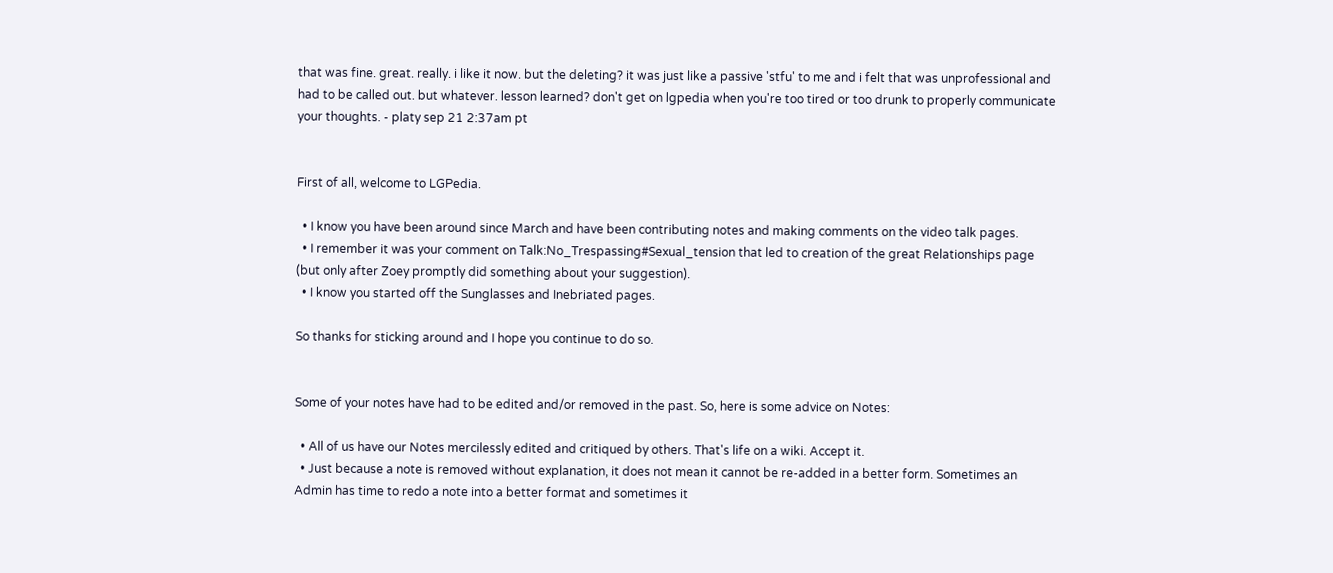that was fine. great. really. i like it now. but the deleting? it was just like a passive 'stfu' to me and i felt that was unprofessional and had to be called out. but whatever. lesson learned? don't get on lgpedia when you're too tired or too drunk to properly communicate your thoughts. - platy sep 21 2:37am pt


First of all, welcome to LGPedia.

  • I know you have been around since March and have been contributing notes and making comments on the video talk pages.
  • I remember it was your comment on Talk:No_Trespassing#Sexual_tension that led to creation of the great Relationships page (but only after Zoey promptly did something about your suggestion).
  • I know you started off the Sunglasses and Inebriated pages.

So thanks for sticking around and I hope you continue to do so.


Some of your notes have had to be edited and/or removed in the past. So, here is some advice on Notes:

  • All of us have our Notes mercilessly edited and critiqued by others. That's life on a wiki. Accept it.
  • Just because a note is removed without explanation, it does not mean it cannot be re-added in a better form. Sometimes an Admin has time to redo a note into a better format and sometimes it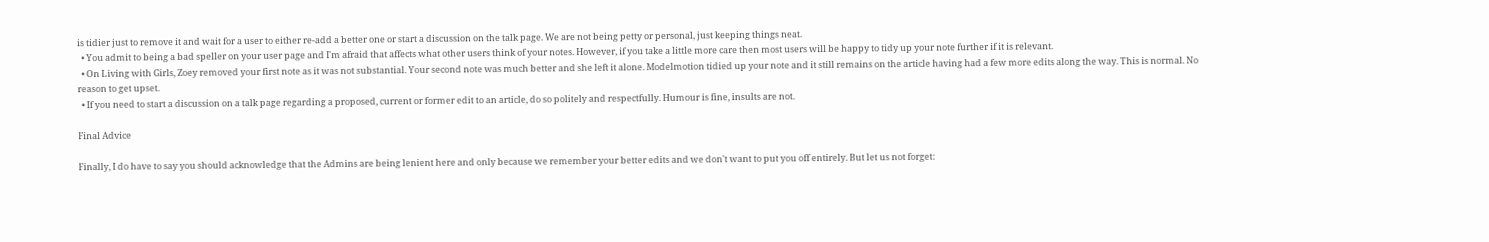is tidier just to remove it and wait for a user to either re-add a better one or start a discussion on the talk page. We are not being petty or personal, just keeping things neat.
  • You admit to being a bad speller on your user page and I'm afraid that affects what other users think of your notes. However, if you take a little more care then most users will be happy to tidy up your note further if it is relevant.
  • On Living with Girls, Zoey removed your first note as it was not substantial. Your second note was much better and she left it alone. Modelmotion tidied up your note and it still remains on the article having had a few more edits along the way. This is normal. No reason to get upset.
  • If you need to start a discussion on a talk page regarding a proposed, current or former edit to an article, do so politely and respectfully. Humour is fine, insults are not.

Final Advice

Finally, I do have to say you should acknowledge that the Admins are being lenient here and only because we remember your better edits and we don't want to put you off entirely. But let us not forget: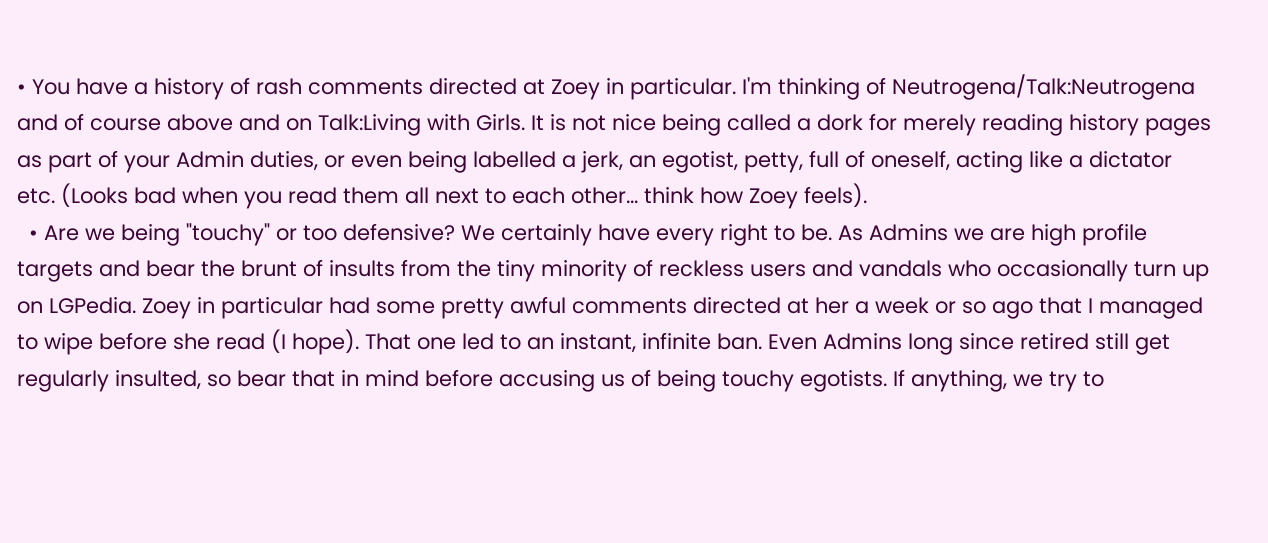• You have a history of rash comments directed at Zoey in particular. I'm thinking of Neutrogena/Talk:Neutrogena and of course above and on Talk:Living with Girls. It is not nice being called a dork for merely reading history pages as part of your Admin duties, or even being labelled a jerk, an egotist, petty, full of oneself, acting like a dictator etc. (Looks bad when you read them all next to each other... think how Zoey feels).
  • Are we being "touchy" or too defensive? We certainly have every right to be. As Admins we are high profile targets and bear the brunt of insults from the tiny minority of reckless users and vandals who occasionally turn up on LGPedia. Zoey in particular had some pretty awful comments directed at her a week or so ago that I managed to wipe before she read (I hope). That one led to an instant, infinite ban. Even Admins long since retired still get regularly insulted, so bear that in mind before accusing us of being touchy egotists. If anything, we try to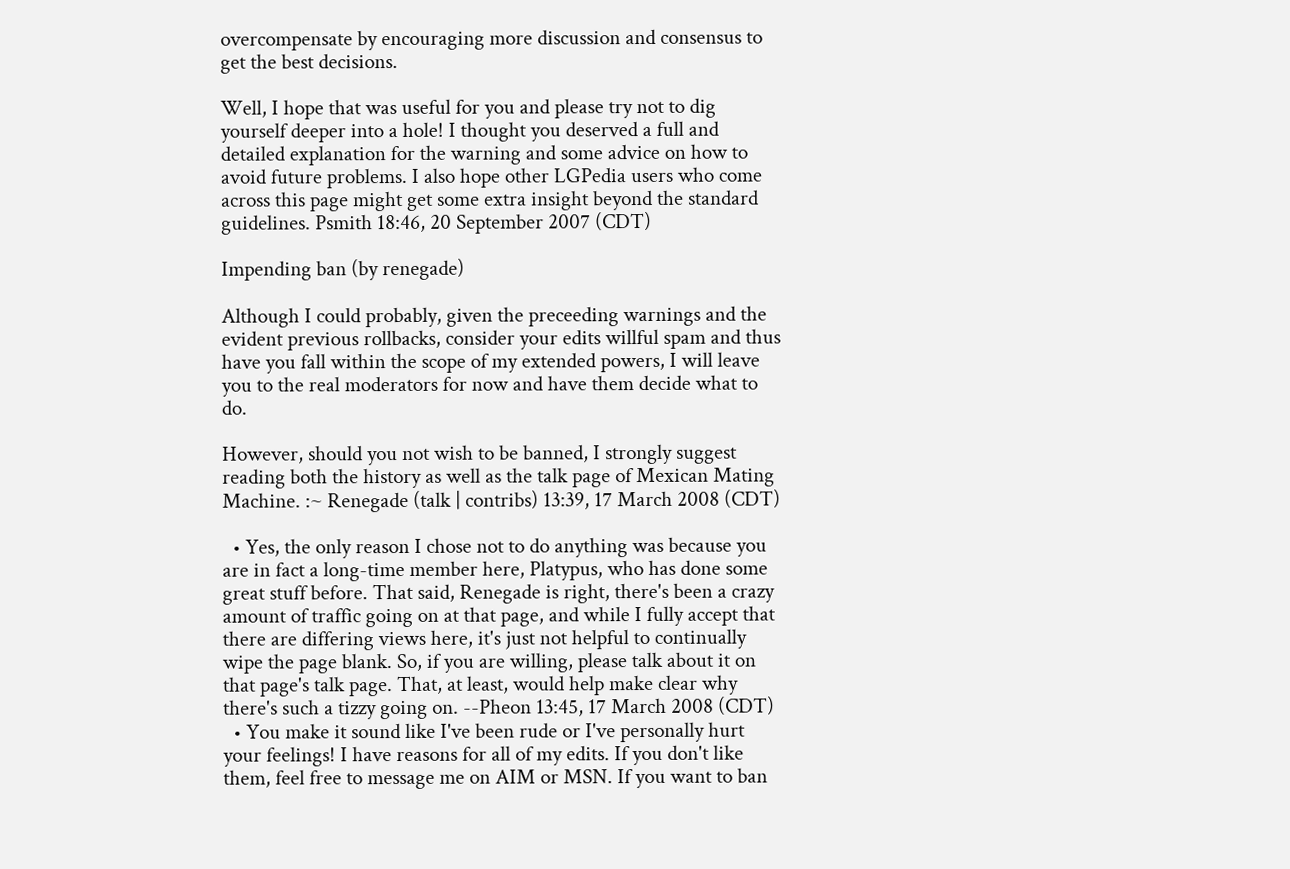overcompensate by encouraging more discussion and consensus to get the best decisions.

Well, I hope that was useful for you and please try not to dig yourself deeper into a hole! I thought you deserved a full and detailed explanation for the warning and some advice on how to avoid future problems. I also hope other LGPedia users who come across this page might get some extra insight beyond the standard guidelines. Psmith 18:46, 20 September 2007 (CDT)

Impending ban (by renegade)

Although I could probably, given the preceeding warnings and the evident previous rollbacks, consider your edits willful spam and thus have you fall within the scope of my extended powers, I will leave you to the real moderators for now and have them decide what to do.

However, should you not wish to be banned, I strongly suggest reading both the history as well as the talk page of Mexican Mating Machine. :~ Renegade (talk | contribs) 13:39, 17 March 2008 (CDT)

  • Yes, the only reason I chose not to do anything was because you are in fact a long-time member here, Platypus, who has done some great stuff before. That said, Renegade is right, there's been a crazy amount of traffic going on at that page, and while I fully accept that there are differing views here, it's just not helpful to continually wipe the page blank. So, if you are willing, please talk about it on that page's talk page. That, at least, would help make clear why there's such a tizzy going on. --Pheon 13:45, 17 March 2008 (CDT)
  • You make it sound like I've been rude or I've personally hurt your feelings! I have reasons for all of my edits. If you don't like them, feel free to message me on AIM or MSN. If you want to ban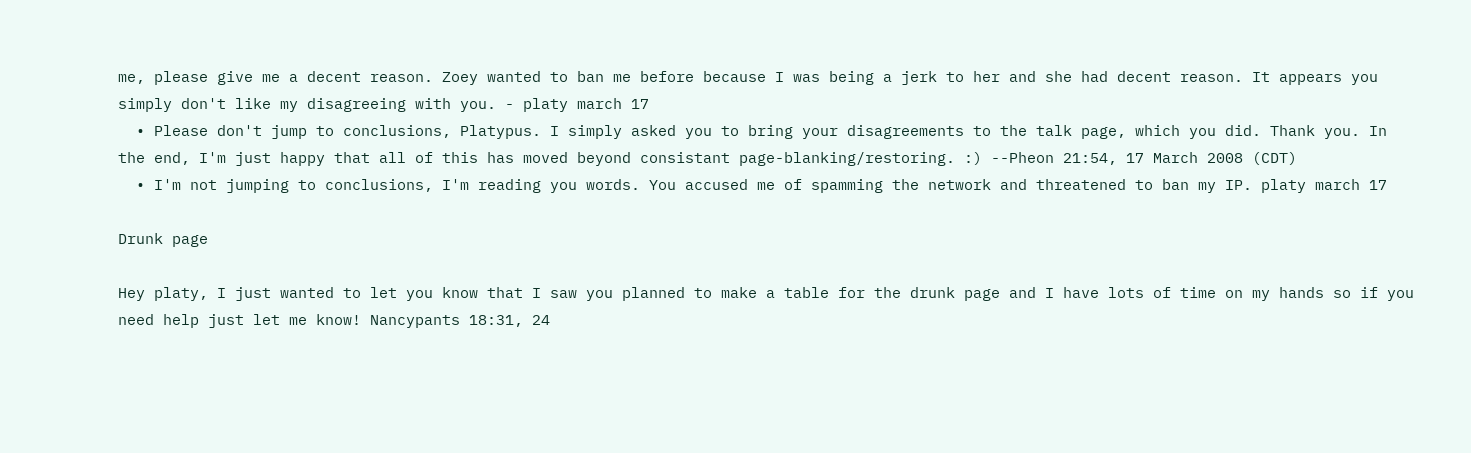me, please give me a decent reason. Zoey wanted to ban me before because I was being a jerk to her and she had decent reason. It appears you simply don't like my disagreeing with you. - platy march 17
  • Please don't jump to conclusions, Platypus. I simply asked you to bring your disagreements to the talk page, which you did. Thank you. In the end, I'm just happy that all of this has moved beyond consistant page-blanking/restoring. :) --Pheon 21:54, 17 March 2008 (CDT)
  • I'm not jumping to conclusions, I'm reading you words. You accused me of spamming the network and threatened to ban my IP. platy march 17

Drunk page

Hey platy, I just wanted to let you know that I saw you planned to make a table for the drunk page and I have lots of time on my hands so if you need help just let me know! Nancypants 18:31, 24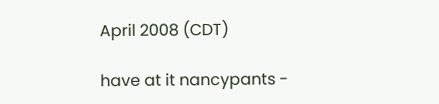April 2008 (CDT)

have at it nancypants -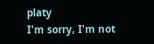platy
I'm sorry, I'm not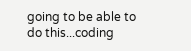going to be able to do this...coding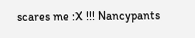scares me :X !!! Nancypants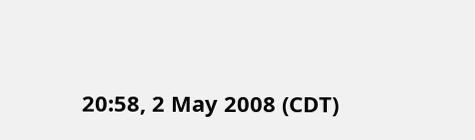20:58, 2 May 2008 (CDT)